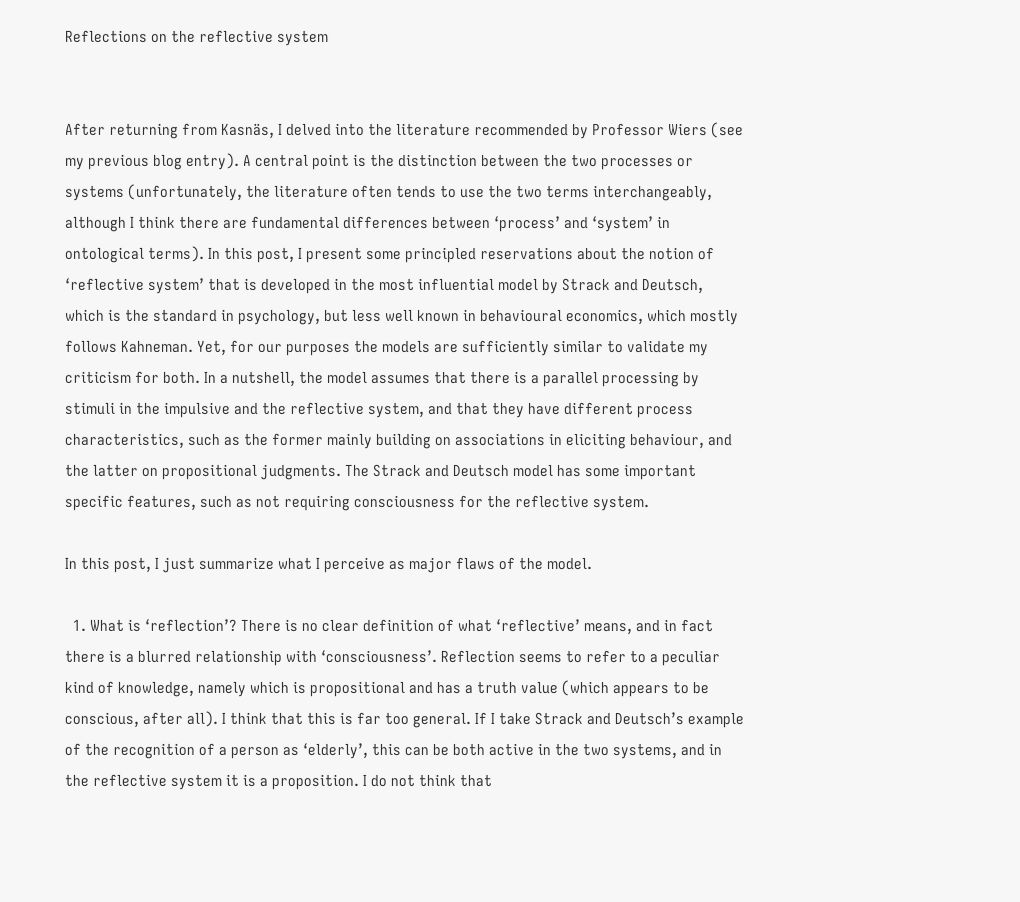Reflections on the reflective system


After returning from Kasnäs, I delved into the literature recommended by Professor Wiers (see my previous blog entry). A central point is the distinction between the two processes or systems (unfortunately, the literature often tends to use the two terms interchangeably, although I think there are fundamental differences between ‘process’ and ‘system’ in ontological terms). In this post, I present some principled reservations about the notion of ‘reflective system’ that is developed in the most influential model by Strack and Deutsch, which is the standard in psychology, but less well known in behavioural economics, which mostly follows Kahneman. Yet, for our purposes the models are sufficiently similar to validate my criticism for both. In a nutshell, the model assumes that there is a parallel processing by stimuli in the impulsive and the reflective system, and that they have different process characteristics, such as the former mainly building on associations in eliciting behaviour, and the latter on propositional judgments. The Strack and Deutsch model has some important specific features, such as not requiring consciousness for the reflective system.

In this post, I just summarize what I perceive as major flaws of the model.

  1. What is ‘reflection’? There is no clear definition of what ‘reflective’ means, and in fact there is a blurred relationship with ‘consciousness’. Reflection seems to refer to a peculiar kind of knowledge, namely which is propositional and has a truth value (which appears to be conscious, after all). I think that this is far too general. If I take Strack and Deutsch’s example of the recognition of a person as ‘elderly’, this can be both active in the two systems, and in the reflective system it is a proposition. I do not think that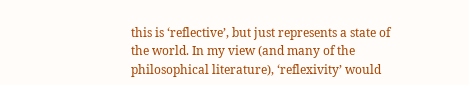this is ‘reflective’, but just represents a state of the world. In my view (and many of the philosophical literature), ‘reflexivity’ would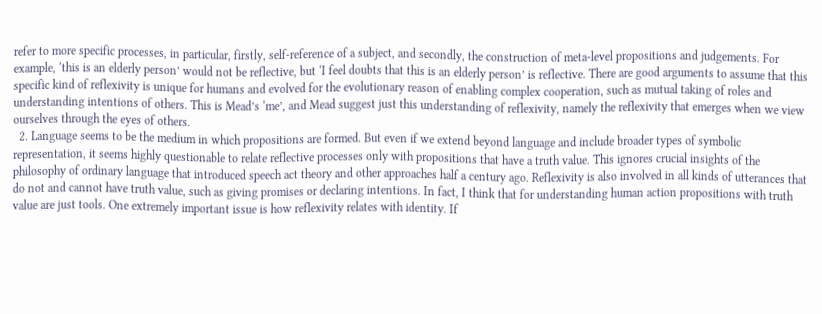refer to more specific processes, in particular, firstly, self-reference of a subject, and secondly, the construction of meta-level propositions and judgements. For example, ‘this is an elderly person’ would not be reflective, but ‘I feel doubts that this is an elderly person’ is reflective. There are good arguments to assume that this specific kind of reflexivity is unique for humans and evolved for the evolutionary reason of enabling complex cooperation, such as mutual taking of roles and understanding intentions of others. This is Mead’s ‘me’, and Mead suggest just this understanding of reflexivity, namely the reflexivity that emerges when we view ourselves through the eyes of others.
  2. Language seems to be the medium in which propositions are formed. But even if we extend beyond language and include broader types of symbolic representation, it seems highly questionable to relate reflective processes only with propositions that have a truth value. This ignores crucial insights of the philosophy of ordinary language that introduced speech act theory and other approaches half a century ago. Reflexivity is also involved in all kinds of utterances that do not and cannot have truth value, such as giving promises or declaring intentions. In fact, I think that for understanding human action propositions with truth value are just tools. One extremely important issue is how reflexivity relates with identity. If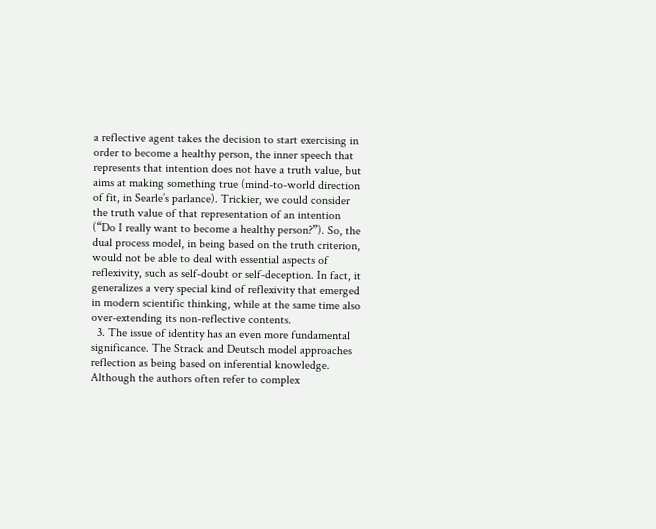a reflective agent takes the decision to start exercising in order to become a healthy person, the inner speech that represents that intention does not have a truth value, but aims at making something true (mind-to-world direction of fit, in Searle’s parlance). Trickier, we could consider the truth value of that representation of an intention (“Do I really want to become a healthy person?”). So, the dual process model, in being based on the truth criterion, would not be able to deal with essential aspects of reflexivity, such as self-doubt or self-deception. In fact, it generalizes a very special kind of reflexivity that emerged in modern scientific thinking, while at the same time also over-extending its non-reflective contents.
  3. The issue of identity has an even more fundamental significance. The Strack and Deutsch model approaches reflection as being based on inferential knowledge. Although the authors often refer to complex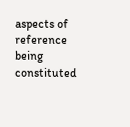aspects of reference being constituted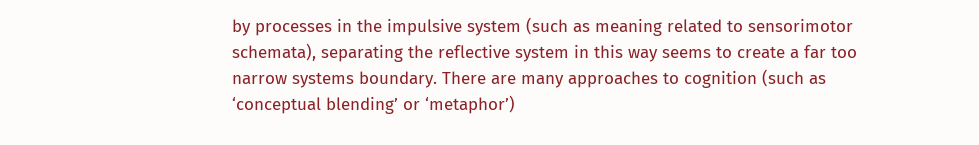by processes in the impulsive system (such as meaning related to sensorimotor schemata), separating the reflective system in this way seems to create a far too narrow systems boundary. There are many approaches to cognition (such as ‘conceptual blending’ or ‘metaphor’)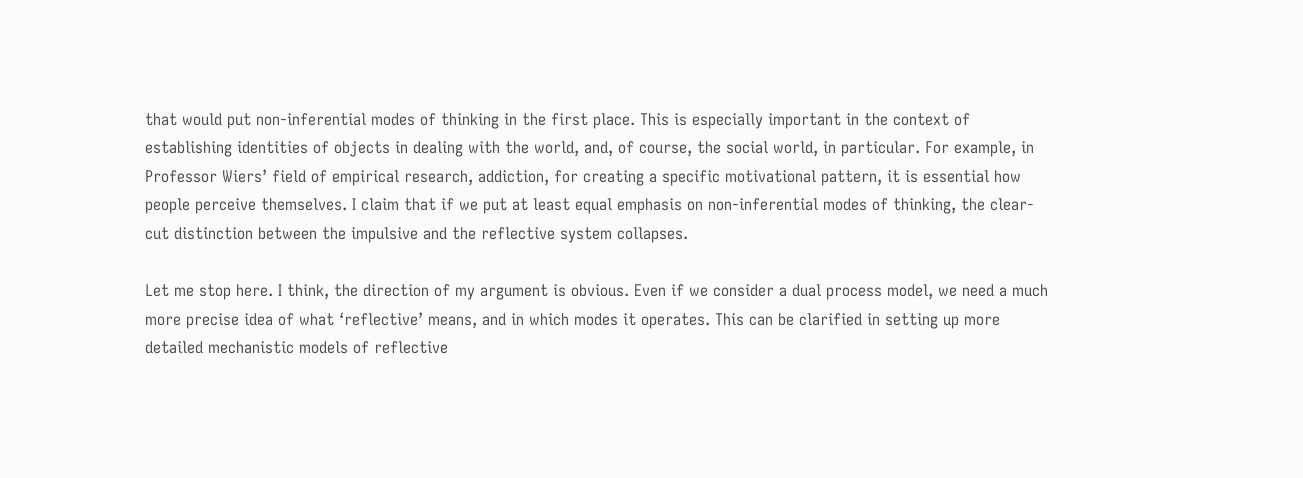that would put non-inferential modes of thinking in the first place. This is especially important in the context of establishing identities of objects in dealing with the world, and, of course, the social world, in particular. For example, in Professor Wiers’ field of empirical research, addiction, for creating a specific motivational pattern, it is essential how people perceive themselves. I claim that if we put at least equal emphasis on non-inferential modes of thinking, the clear-cut distinction between the impulsive and the reflective system collapses.

Let me stop here. I think, the direction of my argument is obvious. Even if we consider a dual process model, we need a much more precise idea of what ‘reflective’ means, and in which modes it operates. This can be clarified in setting up more detailed mechanistic models of reflective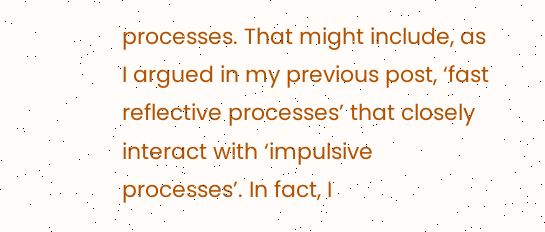processes. That might include, as I argued in my previous post, ‘fast reflective processes’ that closely interact with ‘impulsive processes’. In fact, I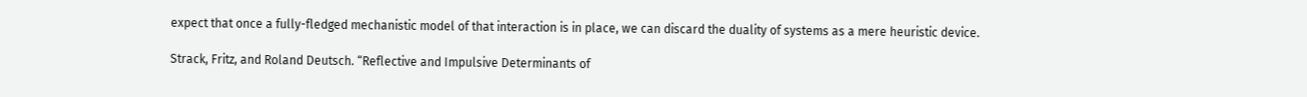expect that once a fully-fledged mechanistic model of that interaction is in place, we can discard the duality of systems as a mere heuristic device.

Strack, Fritz, and Roland Deutsch. “Reflective and Impulsive Determinants of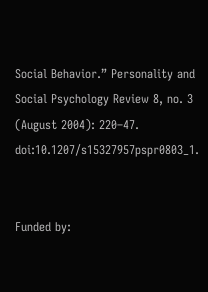Social Behavior.” Personality and Social Psychology Review 8, no. 3 (August 2004): 220–47. doi:10.1207/s15327957pspr0803_1.


Funded by: